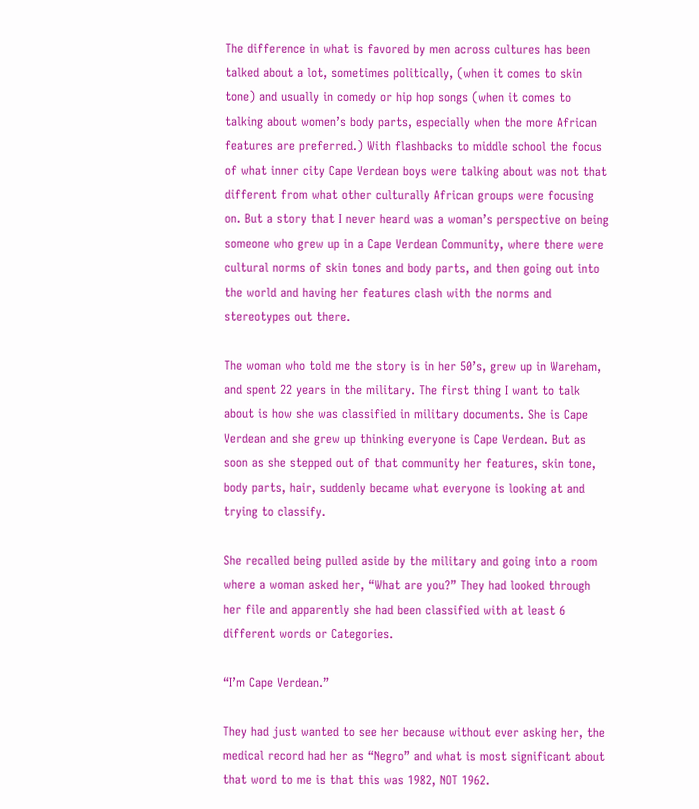The difference in what is favored by men across cultures has been talked about a lot, sometimes politically, (when it comes to skin tone) and usually in comedy or hip hop songs (when it comes to talking about women’s body parts, especially when the more African features are preferred.) With flashbacks to middle school the focus of what inner city Cape Verdean boys were talking about was not that different from what other culturally African groups were focusing on. But a story that I never heard was a woman’s perspective on being someone who grew up in a Cape Verdean Community, where there were cultural norms of skin tones and body parts, and then going out into the world and having her features clash with the norms and stereotypes out there.

The woman who told me the story is in her 50’s, grew up in Wareham, and spent 22 years in the military. The first thing I want to talk about is how she was classified in military documents. She is Cape Verdean and she grew up thinking everyone is Cape Verdean. But as soon as she stepped out of that community her features, skin tone, body parts, hair, suddenly became what everyone is looking at and trying to classify.

She recalled being pulled aside by the military and going into a room where a woman asked her, “What are you?” They had looked through her file and apparently she had been classified with at least 6 different words or Categories.

“I’m Cape Verdean.”

They had just wanted to see her because without ever asking her, the medical record had her as “Negro” and what is most significant about that word to me is that this was 1982, NOT 1962.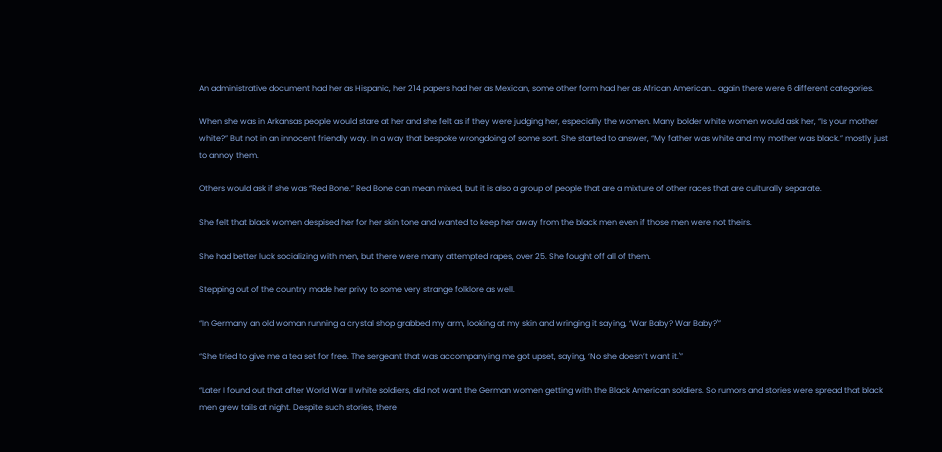An administrative document had her as Hispanic, her 214 papers had her as Mexican, some other form had her as African American… again there were 6 different categories.

When she was in Arkansas people would stare at her and she felt as if they were judging her, especially the women. Many bolder white women would ask her, “Is your mother white?” But not in an innocent friendly way. In a way that bespoke wrongdoing of some sort. She started to answer, “My father was white and my mother was black.” mostly just to annoy them.

Others would ask if she was “Red Bone.” Red Bone can mean mixed, but it is also a group of people that are a mixture of other races that are culturally separate.

She felt that black women despised her for her skin tone and wanted to keep her away from the black men even if those men were not theirs.

She had better luck socializing with men, but there were many attempted rapes, over 25. She fought off all of them.

Stepping out of the country made her privy to some very strange folklore as well.

“In Germany an old woman running a crystal shop grabbed my arm, looking at my skin and wringing it saying, ‘War Baby? War Baby?'”

“She tried to give me a tea set for free. The sergeant that was accompanying me got upset, saying, ‘No she doesn’t want it.'”

“Later I found out that after World War II white soldiers, did not want the German women getting with the Black American soldiers. So rumors and stories were spread that black men grew tails at night. Despite such stories, there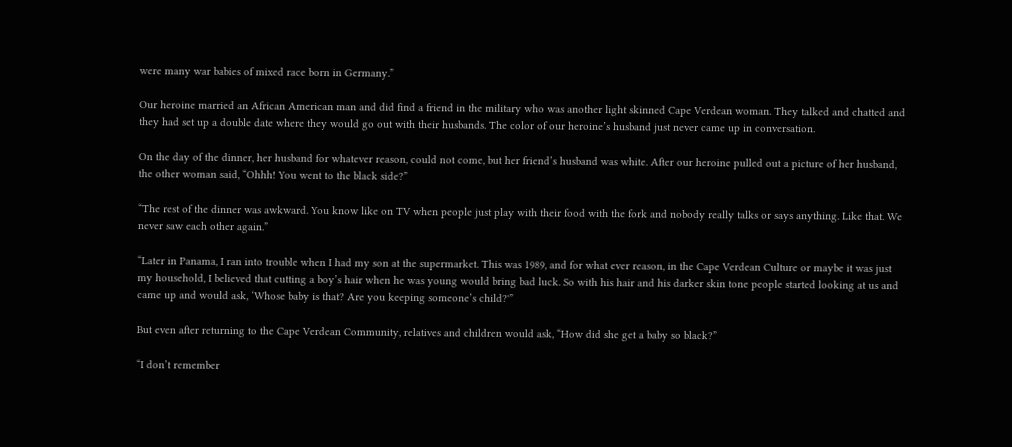were many war babies of mixed race born in Germany.”

Our heroine married an African American man and did find a friend in the military who was another light skinned Cape Verdean woman. They talked and chatted and they had set up a double date where they would go out with their husbands. The color of our heroine’s husband just never came up in conversation.

On the day of the dinner, her husband for whatever reason, could not come, but her friend’s husband was white. After our heroine pulled out a picture of her husband, the other woman said, “Ohhh! You went to the black side?”

“The rest of the dinner was awkward. You know like on TV when people just play with their food with the fork and nobody really talks or says anything. Like that. We never saw each other again.”

“Later in Panama, I ran into trouble when I had my son at the supermarket. This was 1989, and for what ever reason, in the Cape Verdean Culture or maybe it was just my household, I believed that cutting a boy’s hair when he was young would bring bad luck. So with his hair and his darker skin tone people started looking at us and came up and would ask, ‘Whose baby is that? Are you keeping someone’s child?'”

But even after returning to the Cape Verdean Community, relatives and children would ask, “How did she get a baby so black?”

“I don’t remember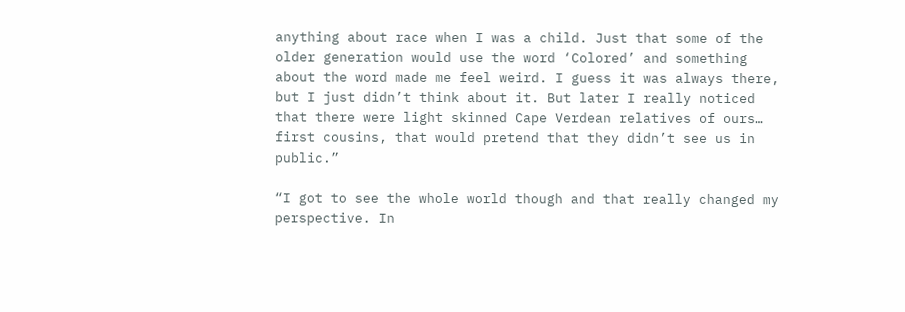anything about race when I was a child. Just that some of the older generation would use the word ‘Colored’ and something about the word made me feel weird. I guess it was always there, but I just didn’t think about it. But later I really noticed that there were light skinned Cape Verdean relatives of ours… first cousins, that would pretend that they didn’t see us in public.”

“I got to see the whole world though and that really changed my perspective. In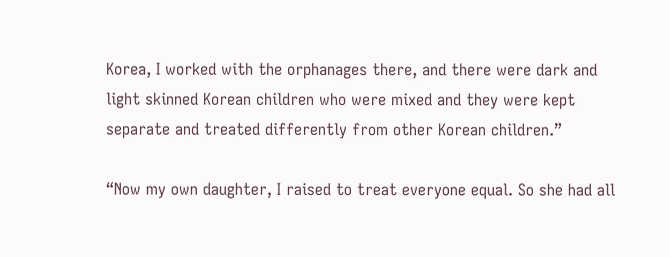Korea, I worked with the orphanages there, and there were dark and light skinned Korean children who were mixed and they were kept separate and treated differently from other Korean children.”

“Now my own daughter, I raised to treat everyone equal. So she had all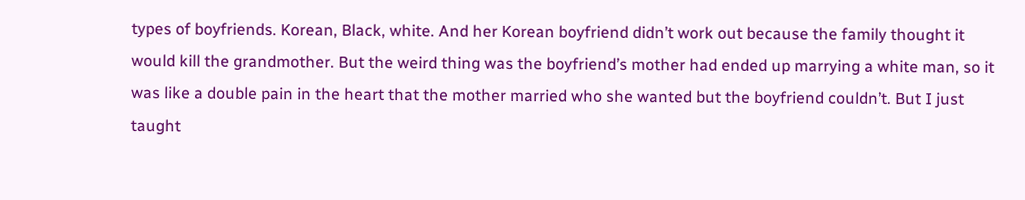types of boyfriends. Korean, Black, white. And her Korean boyfriend didn’t work out because the family thought it would kill the grandmother. But the weird thing was the boyfriend’s mother had ended up marrying a white man, so it was like a double pain in the heart that the mother married who she wanted but the boyfriend couldn’t. But I just taught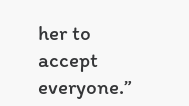her to accept everyone.”